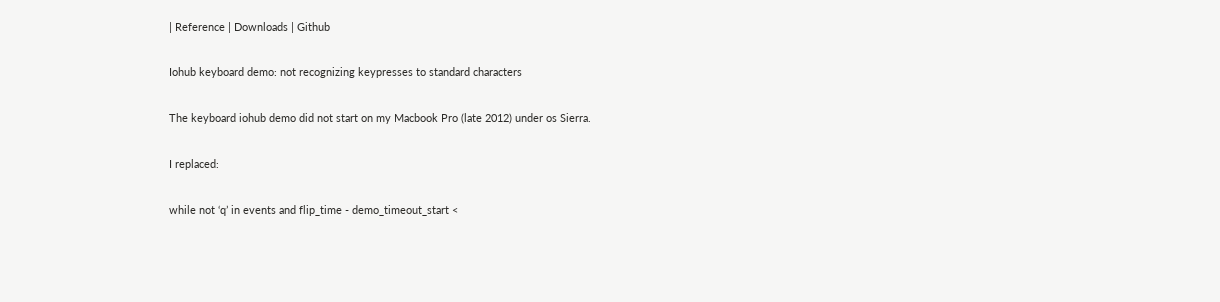| Reference | Downloads | Github

Iohub keyboard demo: not recognizing keypresses to standard characters

The keyboard iohub demo did not start on my Macbook Pro (late 2012) under os Sierra.

I replaced:

while not ‘q’ in events and flip_time - demo_timeout_start <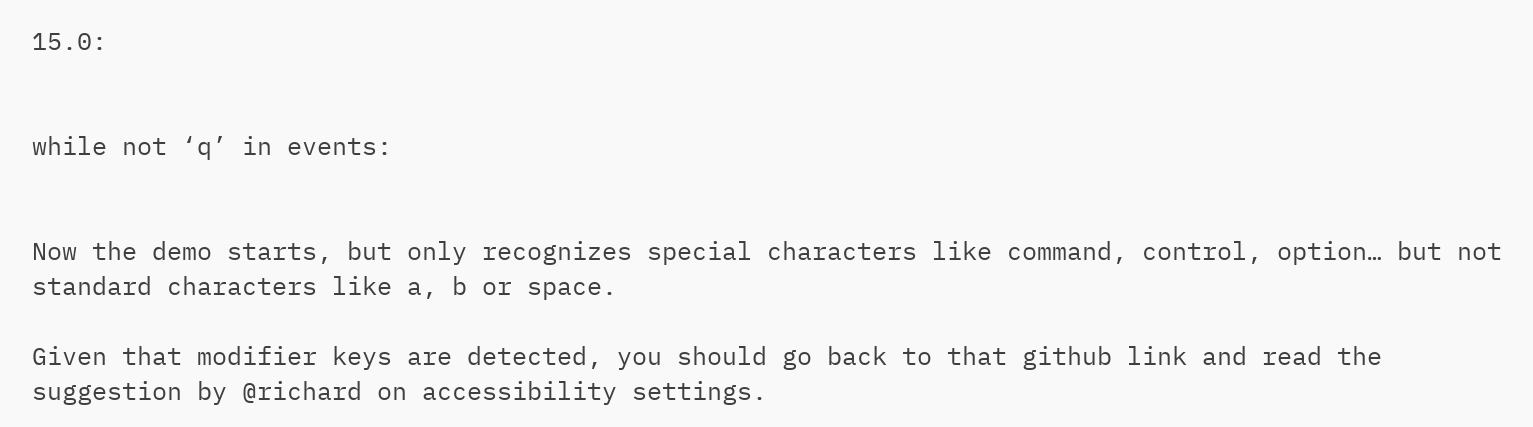15.0:


while not ‘q’ in events:


Now the demo starts, but only recognizes special characters like command, control, option… but not standard characters like a, b or space.

Given that modifier keys are detected, you should go back to that github link and read the suggestion by @richard on accessibility settings.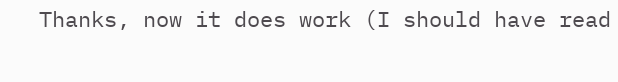Thanks, now it does work (I should have read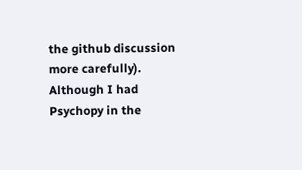the github discussion more carefully). Although I had Psychopy in the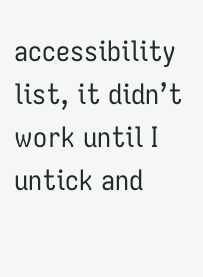accessibility list, it didn’t work until I untick and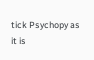tick Psychopy as it is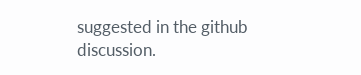suggested in the github discussion.